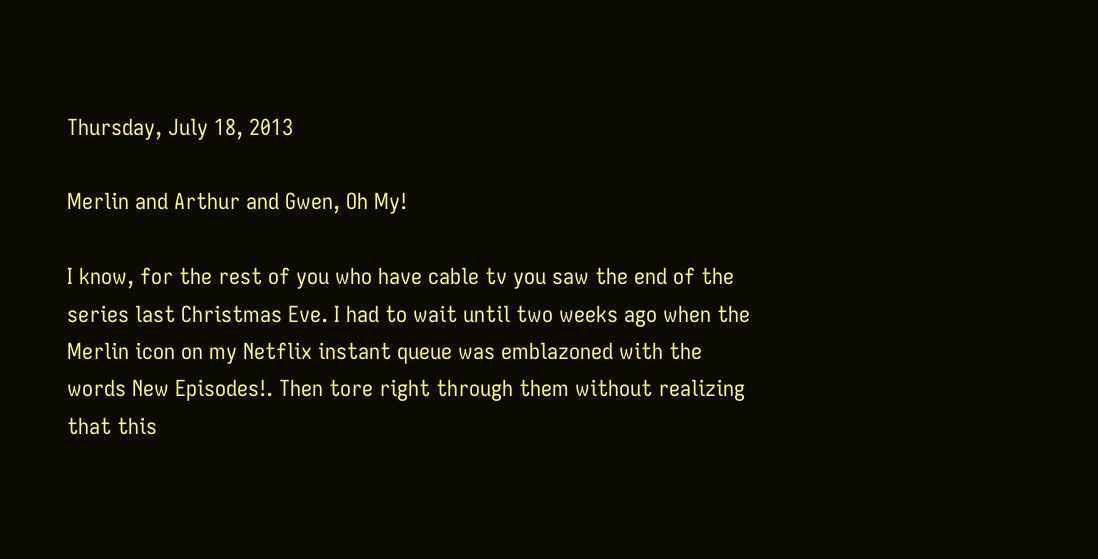Thursday, July 18, 2013

Merlin and Arthur and Gwen, Oh My!

I know, for the rest of you who have cable tv you saw the end of the series last Christmas Eve. I had to wait until two weeks ago when the Merlin icon on my Netflix instant queue was emblazoned with the words New Episodes!. Then tore right through them without realizing that this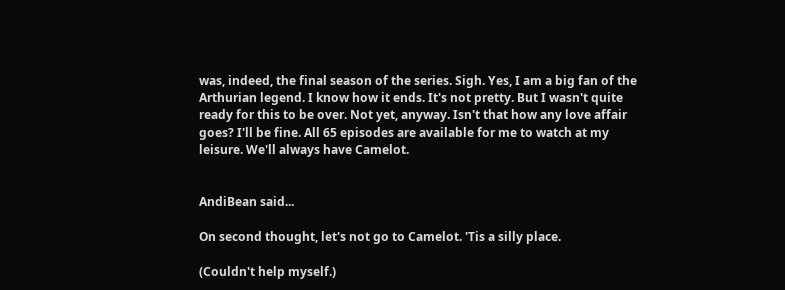was, indeed, the final season of the series. Sigh. Yes, I am a big fan of the Arthurian legend. I know how it ends. It's not pretty. But I wasn't quite ready for this to be over. Not yet, anyway. Isn't that how any love affair goes? I'll be fine. All 65 episodes are available for me to watch at my leisure. We'll always have Camelot.


AndiBean said...

On second thought, let's not go to Camelot. 'Tis a silly place.

(Couldn't help myself.)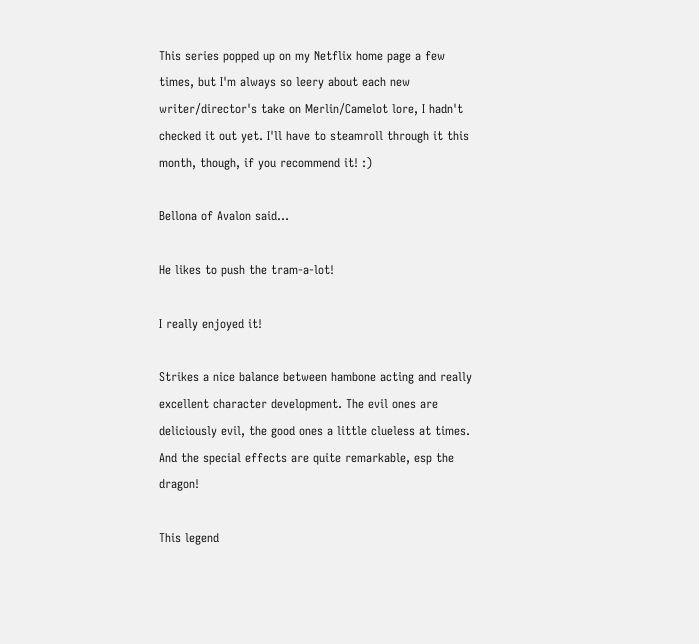This series popped up on my Netflix home page a few times, but I'm always so leery about each new writer/director's take on Merlin/Camelot lore, I hadn't checked it out yet. I'll have to steamroll through it this month, though, if you recommend it! :)

Bellona of Avalon said...

He likes to push the tram-a-lot!

I really enjoyed it!

Strikes a nice balance between hambone acting and really excellent character development. The evil ones are deliciously evil, the good ones a little clueless at times. And the special effects are quite remarkable, esp the dragon!

This legend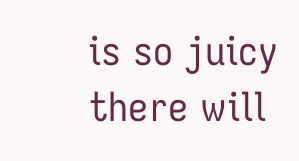is so juicy there will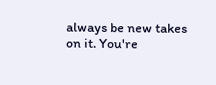always be new takes on it. You're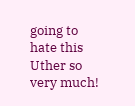going to hate this Uther so very much!